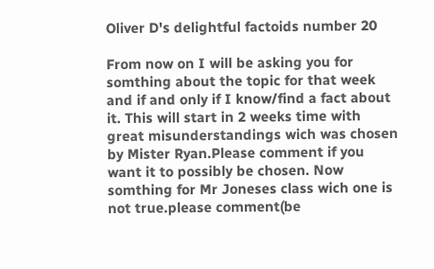Oliver D's delightful factoids number 20

From now on I will be asking you for somthing about the topic for that week and if and only if I know/find a fact about it. This will start in 2 weeks time with great misunderstandings wich was chosen by Mister Ryan.Please comment if you want it to possibly be chosen. Now somthing for Mr Joneses class wich one is not true.please comment(be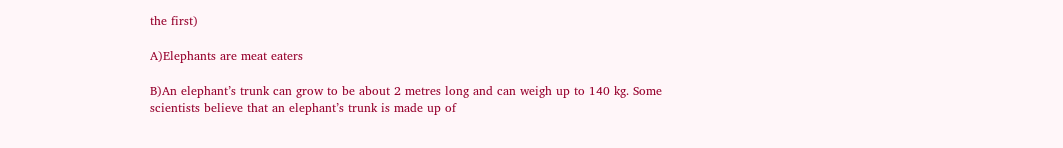the first)

A)Elephants are meat eaters

B)An elephant’s trunk can grow to be about 2 metres long and can weigh up to 140 kg. Some scientists believe that an elephant’s trunk is made up of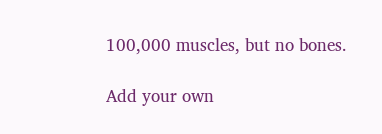100,000 muscles, but no bones.

Add your own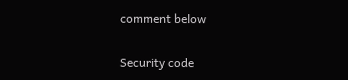comment below

Security code